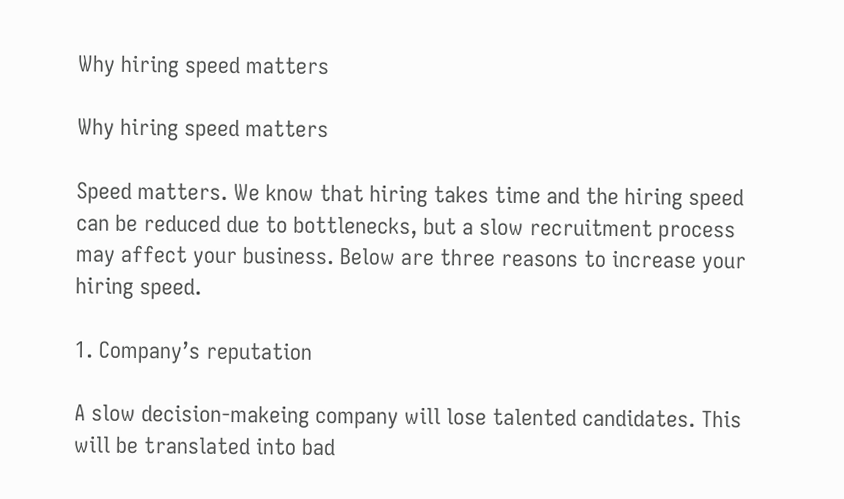Why hiring speed matters

Why hiring speed matters

Speed matters. We know that hiring takes time and the hiring speed can be reduced due to bottlenecks, but a slow recruitment process may affect your business. Below are three reasons to increase your hiring speed.

1. Company’s reputation

A slow decision-makeing company will lose talented candidates. This will be translated into bad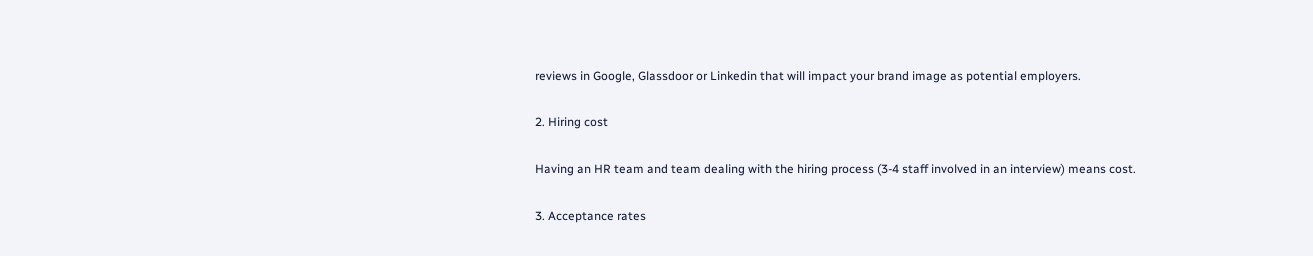reviews in Google, Glassdoor or Linkedin that will impact your brand image as potential employers.

2. Hiring cost

Having an HR team and team dealing with the hiring process (3-4 staff involved in an interview) means cost.

3. Acceptance rates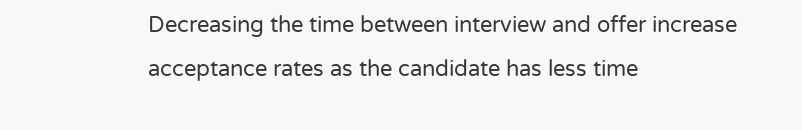Decreasing the time between interview and offer increase acceptance rates as the candidate has less time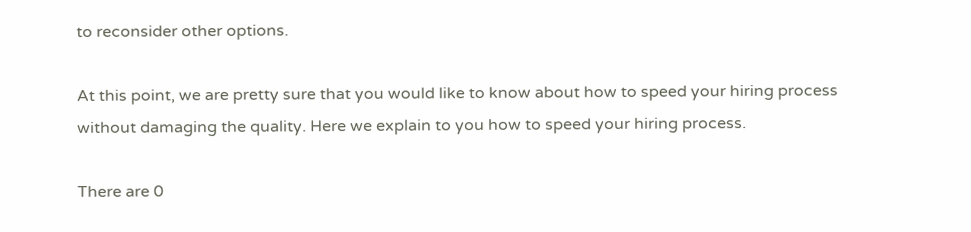to reconsider other options.

At this point, we are pretty sure that you would like to know about how to speed your hiring process without damaging the quality. Here we explain to you how to speed your hiring process.

There are 0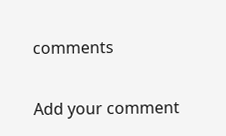comments

Add your comment